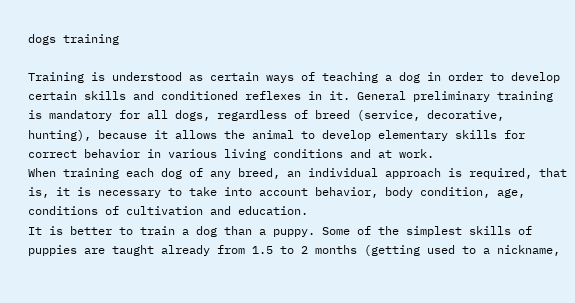dogs training

Training is understood as certain ways of teaching a dog in order to develop certain skills and conditioned reflexes in it. General preliminary training is mandatory for all dogs, regardless of breed (service, decorative, hunting), because it allows the animal to develop elementary skills for correct behavior in various living conditions and at work.
When training each dog of any breed, an individual approach is required, that is, it is necessary to take into account behavior, body condition, age, conditions of cultivation and education.
It is better to train a dog than a puppy. Some of the simplest skills of puppies are taught already from 1.5 to 2 months (getting used to a nickname,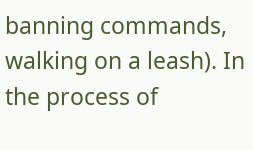banning commands, walking on a leash). In the process of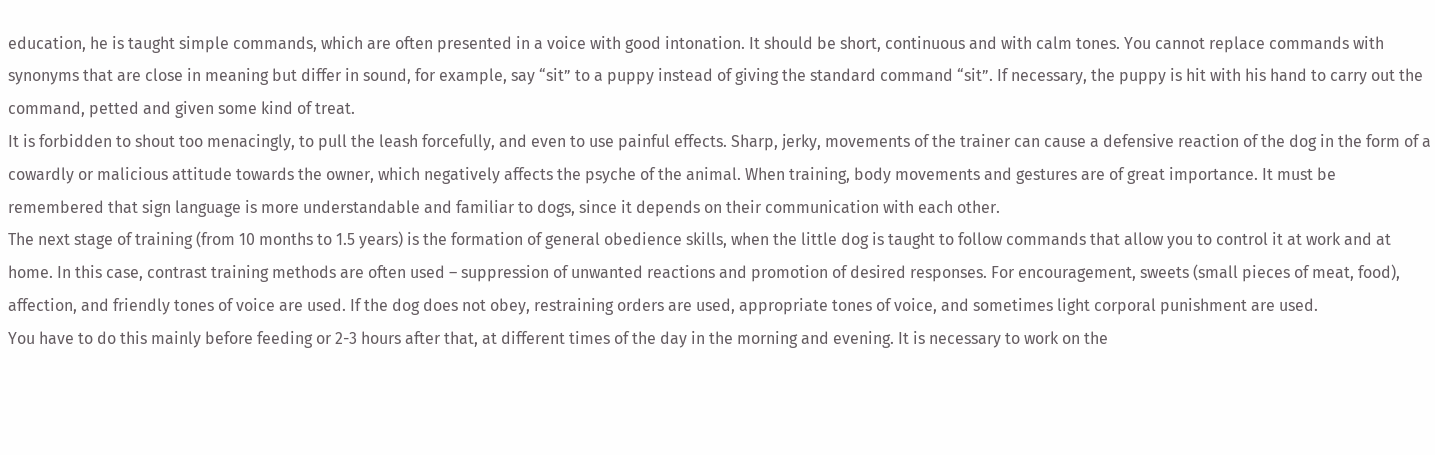education, he is taught simple commands, which are often presented in a voice with good intonation. It should be short, continuous and with calm tones. You cannot replace commands with synonyms that are close in meaning but differ in sound, for example, say “sit” to a puppy instead of giving the standard command “sit”. If necessary, the puppy is hit with his hand to carry out the command, petted and given some kind of treat.
It is forbidden to shout too menacingly, to pull the leash forcefully, and even to use painful effects. Sharp, jerky, movements of the trainer can cause a defensive reaction of the dog in the form of a cowardly or malicious attitude towards the owner, which negatively affects the psyche of the animal. When training, body movements and gestures are of great importance. It must be remembered that sign language is more understandable and familiar to dogs, since it depends on their communication with each other.
The next stage of training (from 10 months to 1.5 years) is the formation of general obedience skills, when the little dog is taught to follow commands that allow you to control it at work and at home. In this case, contrast training methods are often used – suppression of unwanted reactions and promotion of desired responses. For encouragement, sweets (small pieces of meat, food), affection, and friendly tones of voice are used. If the dog does not obey, restraining orders are used, appropriate tones of voice, and sometimes light corporal punishment are used.
You have to do this mainly before feeding or 2-3 hours after that, at different times of the day in the morning and evening. It is necessary to work on the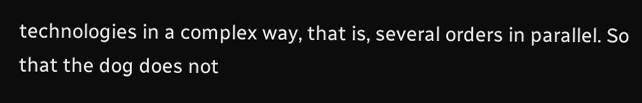technologies in a complex way, that is, several orders in parallel. So that the dog does not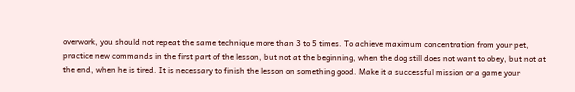overwork, you should not repeat the same technique more than 3 to 5 times. To achieve maximum concentration from your pet, practice new commands in the first part of the lesson, but not at the beginning, when the dog still does not want to obey, but not at the end, when he is tired. It is necessary to finish the lesson on something good. Make it a successful mission or a game your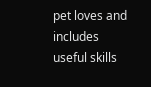pet loves and includes useful skills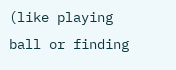(like playing ball or finding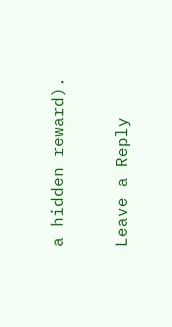a hidden reward).

Leave a Reply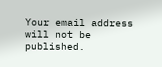Your email address will not be published.